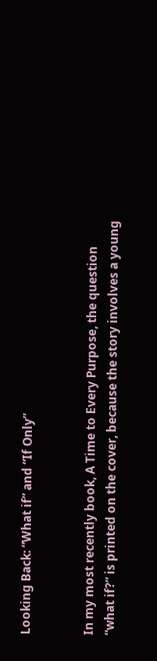Looking Back: “What if” and “If Only”


In my most recently book, A Time to Every Purpose, the question “what if?” is printed on the cover, because the story involves a young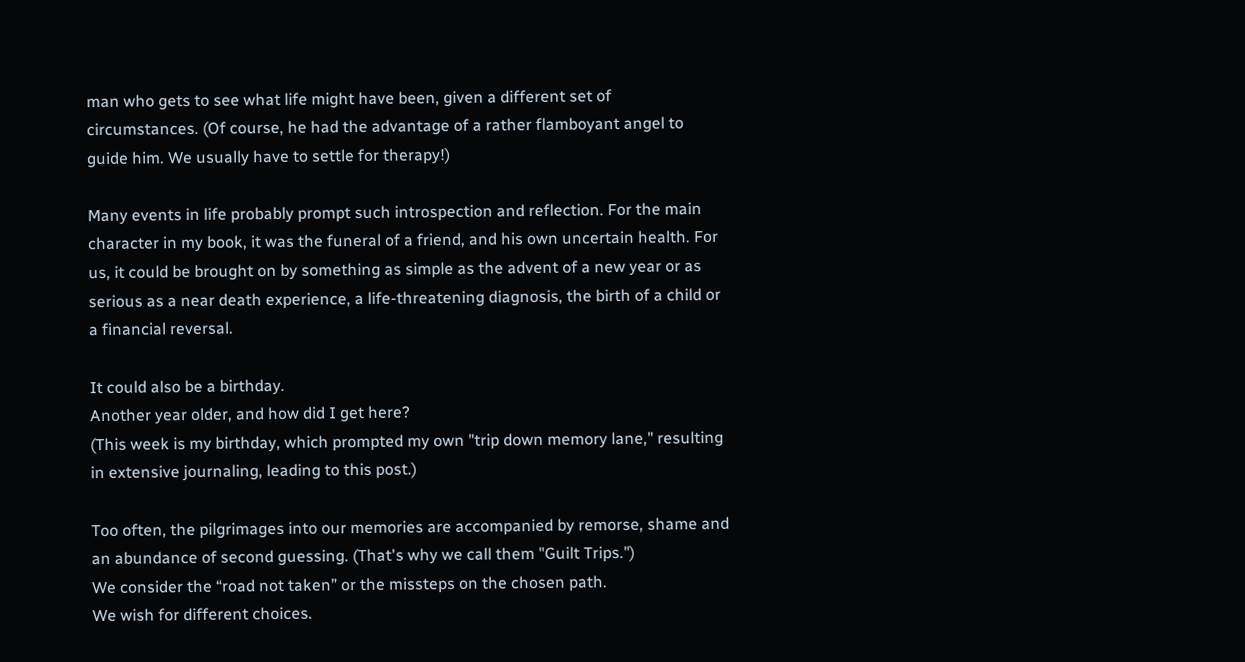man who gets to see what life might have been, given a different set of circumstances. (Of course, he had the advantage of a rather flamboyant angel to guide him. We usually have to settle for therapy!)

Many events in life probably prompt such introspection and reflection. For the main character in my book, it was the funeral of a friend, and his own uncertain health. For us, it could be brought on by something as simple as the advent of a new year or as serious as a near death experience, a life-threatening diagnosis, the birth of a child or a financial reversal.

It could also be a birthday.
Another year older, and how did I get here?
(This week is my birthday, which prompted my own "trip down memory lane," resulting in extensive journaling, leading to this post.)

Too often, the pilgrimages into our memories are accompanied by remorse, shame and an abundance of second guessing. (That's why we call them "Guilt Trips.")
We consider the “road not taken” or the missteps on the chosen path.
We wish for different choices.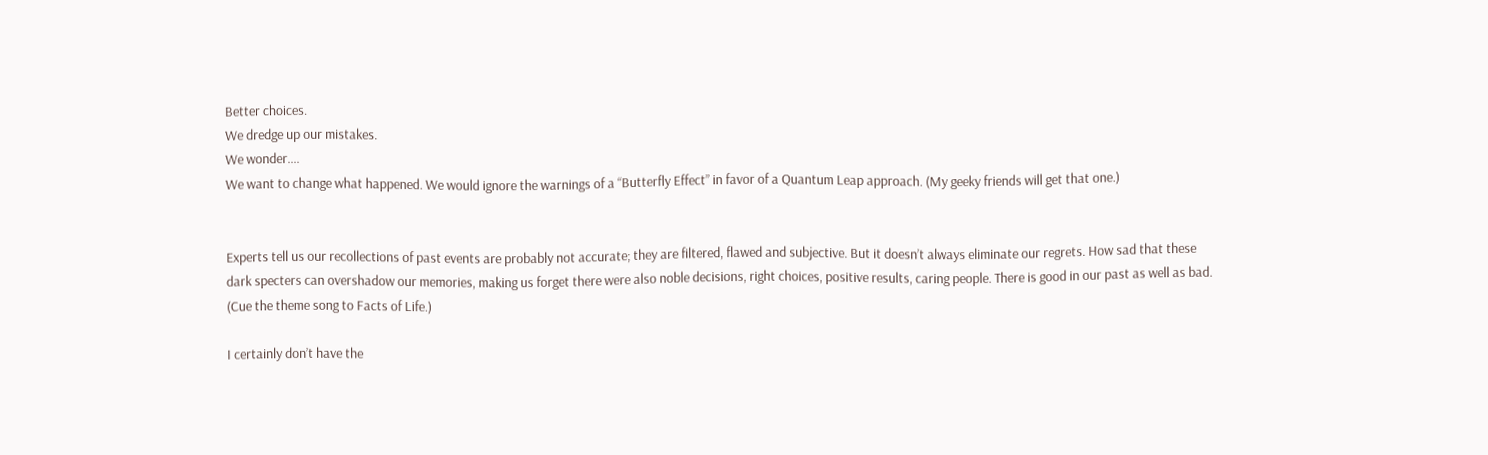Better choices.
We dredge up our mistakes.
We wonder....
We want to change what happened. We would ignore the warnings of a “Butterfly Effect” in favor of a Quantum Leap approach. (My geeky friends will get that one.)


Experts tell us our recollections of past events are probably not accurate; they are filtered, flawed and subjective. But it doesn’t always eliminate our regrets. How sad that these dark specters can overshadow our memories, making us forget there were also noble decisions, right choices, positive results, caring people. There is good in our past as well as bad. (Cue the theme song to Facts of Life.)

I certainly don’t have the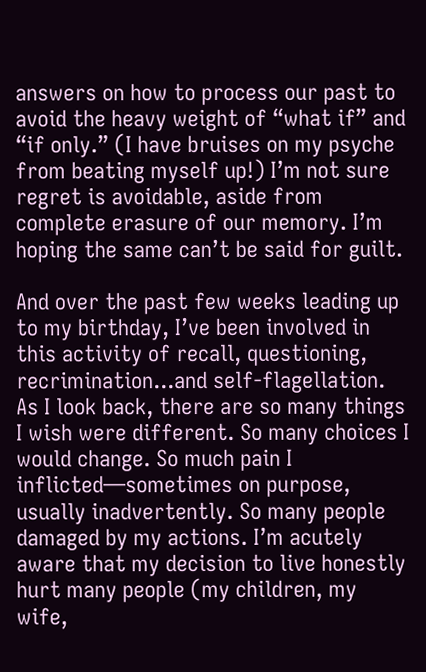answers on how to process our past to avoid the heavy weight of “what if” and “if only.” (I have bruises on my psyche from beating myself up!) I’m not sure regret is avoidable, aside from complete erasure of our memory. I’m hoping the same can’t be said for guilt.

And over the past few weeks leading up to my birthday, I’ve been involved in this activity of recall, questioning, recrimination...and self-flagellation. As I look back, there are so many things I wish were different. So many choices I would change. So much pain I inflicted—sometimes on purpose, usually inadvertently. So many people damaged by my actions. I’m acutely aware that my decision to live honestly hurt many people (my children, my wife,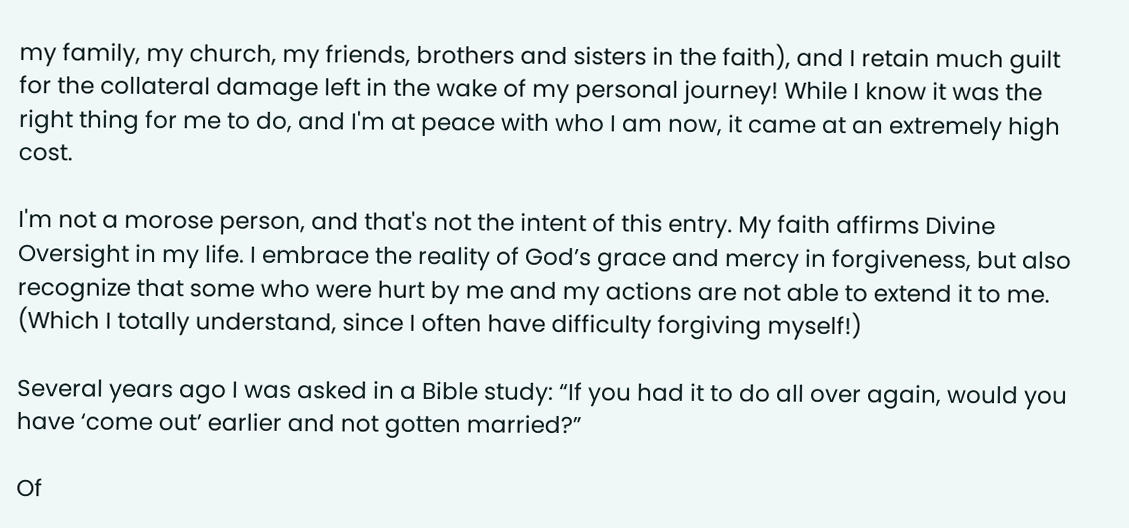my family, my church, my friends, brothers and sisters in the faith), and I retain much guilt for the collateral damage left in the wake of my personal journey! While I know it was the right thing for me to do, and I'm at peace with who I am now, it came at an extremely high cost.

I'm not a morose person, and that's not the intent of this entry. My faith affirms Divine Oversight in my life. I embrace the reality of God’s grace and mercy in forgiveness, but also recognize that some who were hurt by me and my actions are not able to extend it to me. (Which I totally understand, since I often have difficulty forgiving myself!)

Several years ago I was asked in a Bible study: “If you had it to do all over again, would you have ‘come out’ earlier and not gotten married?”

Of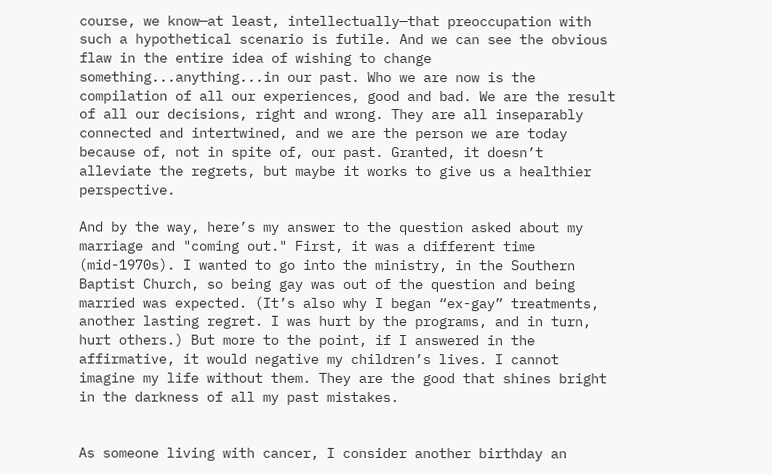course, we know—at least, intellectually—that preoccupation with such a hypothetical scenario is futile. And we can see the obvious flaw in the entire idea of wishing to change something...anything...in our past. Who we are now is the compilation of all our experiences, good and bad. We are the result of all our decisions, right and wrong. They are all inseparably connected and intertwined, and we are the person we are today because of, not in spite of, our past. Granted, it doesn’t alleviate the regrets, but maybe it works to give us a healthier perspective.

And by the way, here’s my answer to the question asked about my marriage and "coming out." First, it was a different time (mid-1970s). I wanted to go into the ministry, in the Southern Baptist Church, so being gay was out of the question and being married was expected. (It’s also why I began “ex-gay” treatments, another lasting regret. I was hurt by the programs, and in turn, hurt others.) But more to the point, if I answered in the affirmative, it would negative my children’s lives. I cannot imagine my life without them. They are the good that shines bright in the darkness of all my past mistakes.


As someone living with cancer, I consider another birthday an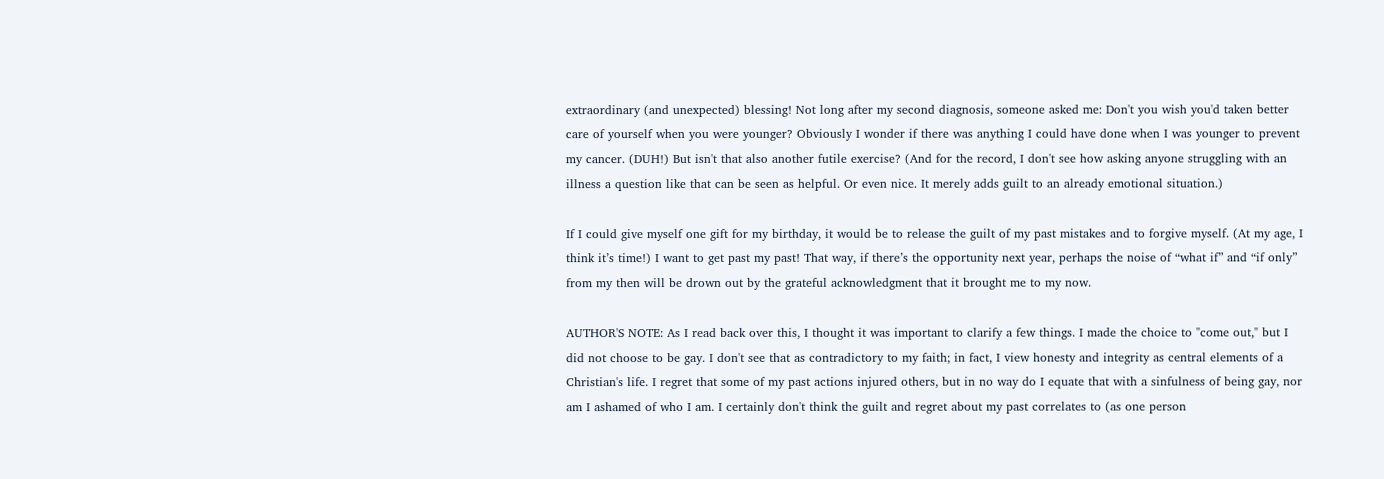extraordinary (and unexpected) blessing! Not long after my second diagnosis, someone asked me: Don't you wish you'd taken better care of yourself when you were younger? Obviously I wonder if there was anything I could have done when I was younger to prevent my cancer. (DUH!) But isn't that also another futile exercise? (And for the record, I don't see how asking anyone struggling with an illness a question like that can be seen as helpful. Or even nice. It merely adds guilt to an already emotional situation.)

If I could give myself one gift for my birthday, it would be to release the guilt of my past mistakes and to forgive myself. (At my age, I think it’s time!) I want to get past my past! That way, if there’s the opportunity next year, perhaps the noise of “what if” and “if only” from my then will be drown out by the grateful acknowledgment that it brought me to my now.

AUTHOR'S NOTE: As I read back over this, I thought it was important to clarify a few things. I made the choice to "come out," but I did not choose to be gay. I don't see that as contradictory to my faith; in fact, I view honesty and integrity as central elements of a Christian's life. I regret that some of my past actions injured others, but in no way do I equate that with a sinfulness of being gay, nor am I ashamed of who I am. I certainly don't think the guilt and regret about my past correlates to (as one person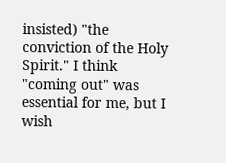insisted) "the conviction of the Holy Spirit." I think "coming out" was essential for me, but I wish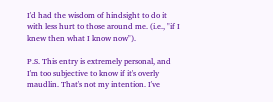I'd had the wisdom of hindsight to do it with less hurt to those around me. (i.e., "if I knew then what I know now").

P.S. This entry is extremely personal, and I'm too subjective to know if it's overly maudlin. That's not my intention. I've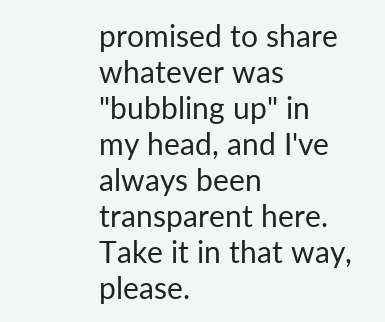promised to share whatever was "bubbling up" in my head, and I've always been transparent here. Take it in that way, please.